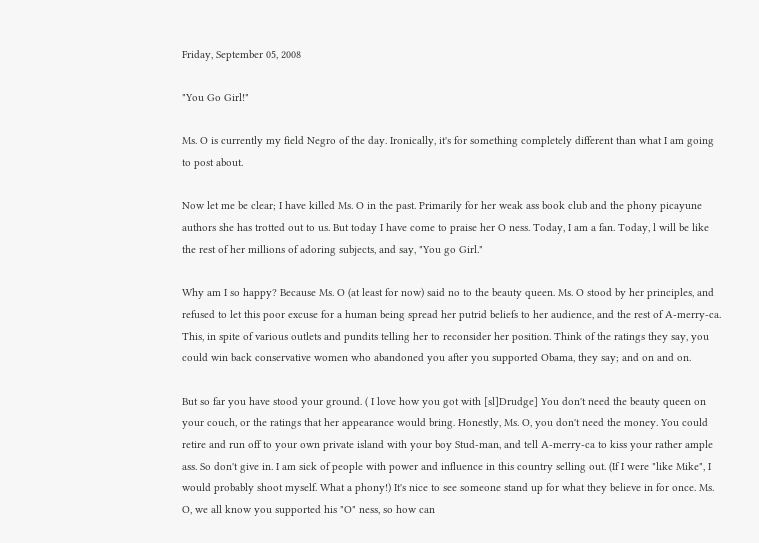Friday, September 05, 2008

"You Go Girl!"

Ms. O is currently my field Negro of the day. Ironically, it's for something completely different than what I am going to post about.

Now let me be clear; I have killed Ms. O in the past. Primarily for her weak ass book club and the phony picayune authors she has trotted out to us. But today I have come to praise her O ness. Today, I am a fan. Today, l will be like the rest of her millions of adoring subjects, and say, "You go Girl."

Why am I so happy? Because Ms. O (at least for now) said no to the beauty queen. Ms. O stood by her principles, and refused to let this poor excuse for a human being spread her putrid beliefs to her audience, and the rest of A-merry-ca. This, in spite of various outlets and pundits telling her to reconsider her position. Think of the ratings they say, you could win back conservative women who abandoned you after you supported Obama, they say; and on and on.

But so far you have stood your ground. ( I love how you got with [sl]Drudge] You don't need the beauty queen on your couch, or the ratings that her appearance would bring. Honestly, Ms. O, you don't need the money. You could retire and run off to your own private island with your boy Stud-man, and tell A-merry-ca to kiss your rather ample ass. So don't give in. I am sick of people with power and influence in this country selling out. (If I were "like Mike", I would probably shoot myself. What a phony!) It's nice to see someone stand up for what they believe in for once. Ms. O, we all know you supported his "O" ness, so how can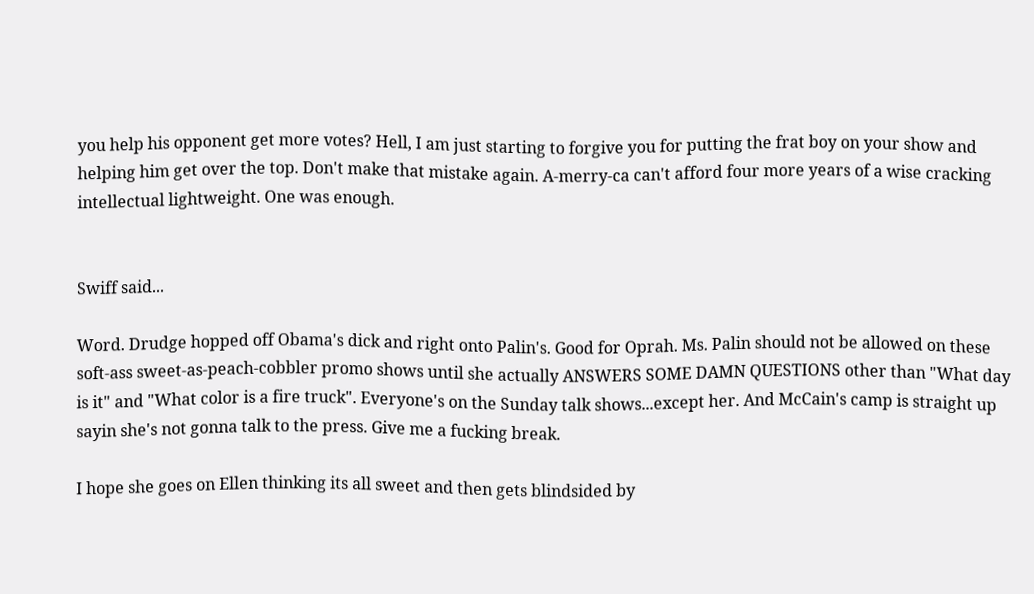you help his opponent get more votes? Hell, I am just starting to forgive you for putting the frat boy on your show and helping him get over the top. Don't make that mistake again. A-merry-ca can't afford four more years of a wise cracking intellectual lightweight. One was enough.


Swiff said...

Word. Drudge hopped off Obama's dick and right onto Palin's. Good for Oprah. Ms. Palin should not be allowed on these soft-ass sweet-as-peach-cobbler promo shows until she actually ANSWERS SOME DAMN QUESTIONS other than "What day is it" and "What color is a fire truck". Everyone's on the Sunday talk shows...except her. And McCain's camp is straight up sayin she's not gonna talk to the press. Give me a fucking break.

I hope she goes on Ellen thinking its all sweet and then gets blindsided by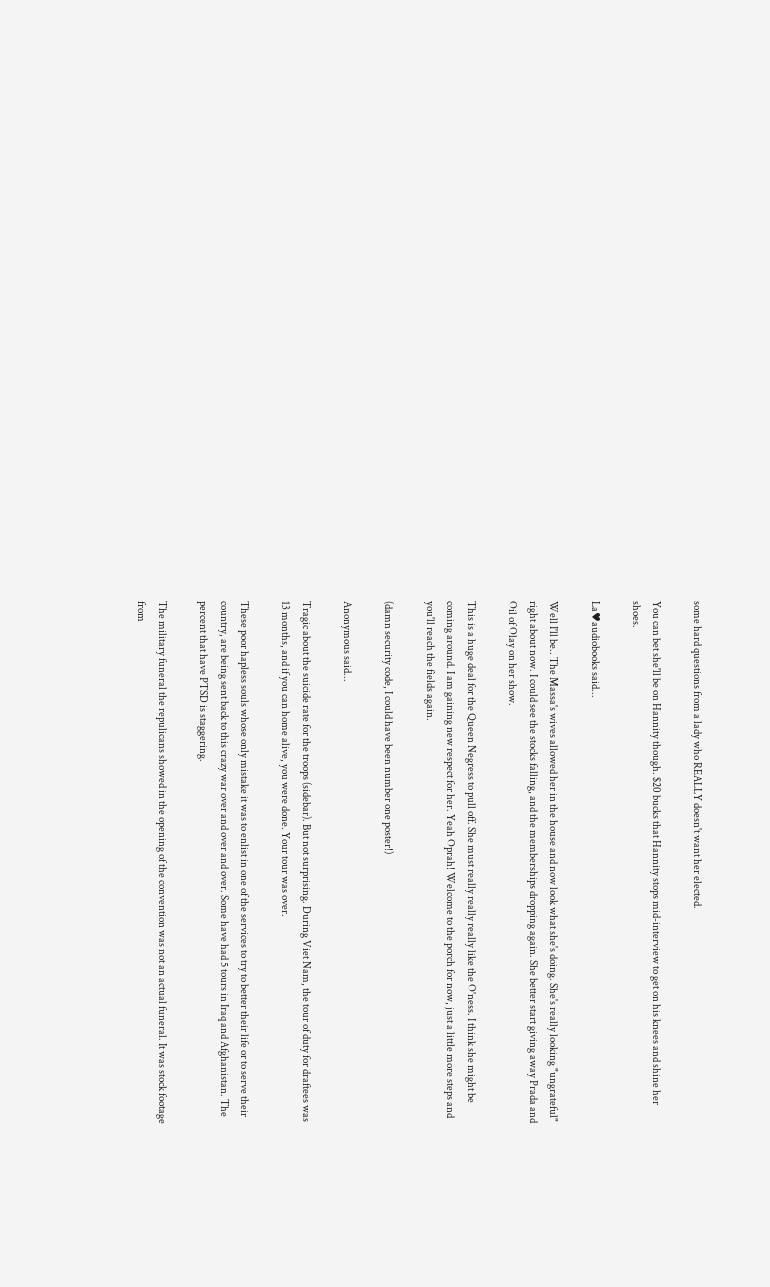some hard questions from a lady who REALLY doesn't want her elected.

You can bet she'll be on Hannity though. $20 bucks that Hannity stops mid-interview to get on his knees and shine her shoes.

La♥audiobooks said...

Well I'll be.. The Massa's wives allowed her in the house and now look what she's doing. She's really looking "ungrateful" right about now. I could see the stocks falling, and the memberships dropping again. She better start giving away Prada and Oil of Olay on her show.

This is a huge deal for the Queen Negress to pull off. She must really really really like the O'ness. I think she might be coming around. I am gaining new respect for her. Yeah Oprah! Welcome to the porch for now, just a little more steps and you'll reach the fields again.

(damn security code, I could have been number one poster!)

Anonymous said...

Tragic about the suicide rate for the troops (sidebar). But not surprising. During Viet Nam, the tour of duty for draftees was 13 months, and if you can home alive, you were done. Your tour was over.

These poor hapless souls whose only mistake it was to enlist in one of the services to try to better their life or to serve their country, are being sent back to this crazy war over and over and over. Some have had 5 tours in Iraq and Afghanistan. The percent that have PTSD is staggering.

The military funeral the repulicans showed in the opening of the convention was not an actual funeral. It was stock footage from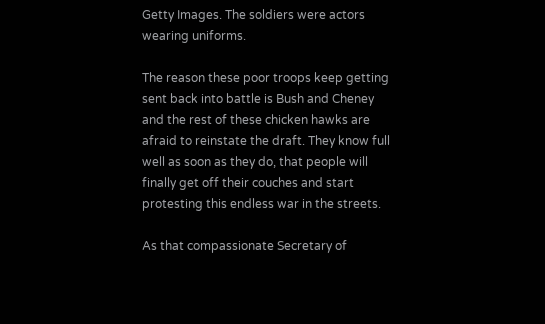Getty Images. The soldiers were actors wearing uniforms.

The reason these poor troops keep getting sent back into battle is Bush and Cheney and the rest of these chicken hawks are afraid to reinstate the draft. They know full well as soon as they do, that people will finally get off their couches and start protesting this endless war in the streets.

As that compassionate Secretary of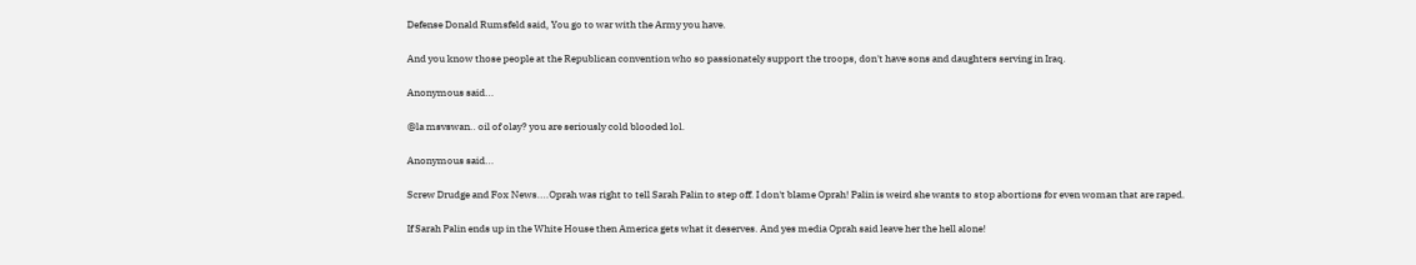Defense Donald Rumsfeld said, You go to war with the Army you have.

And you know those people at the Republican convention who so passionately support the troops, don't have sons and daughters serving in Iraq.

Anonymous said...

@la msvswan.. oil of olay? you are seriously cold blooded lol.

Anonymous said...

Screw Drudge and Fox News....Oprah was right to tell Sarah Palin to step off. I don't blame Oprah! Palin is weird she wants to stop abortions for even woman that are raped.

If Sarah Palin ends up in the White House then America gets what it deserves. And yes media Oprah said leave her the hell alone!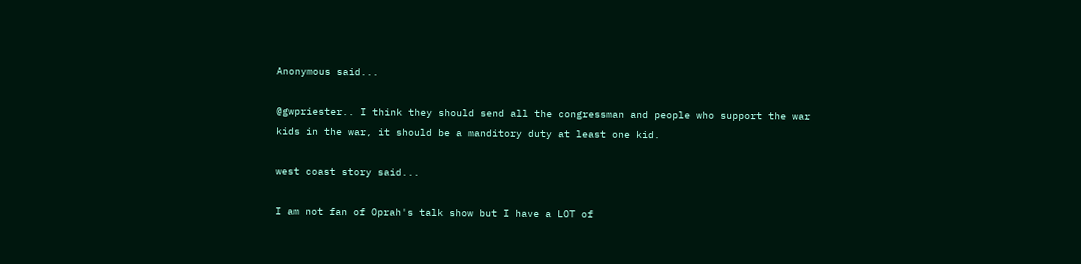Anonymous said...

@gwpriester.. I think they should send all the congressman and people who support the war kids in the war, it should be a manditory duty at least one kid.

west coast story said...

I am not fan of Oprah's talk show but I have a LOT of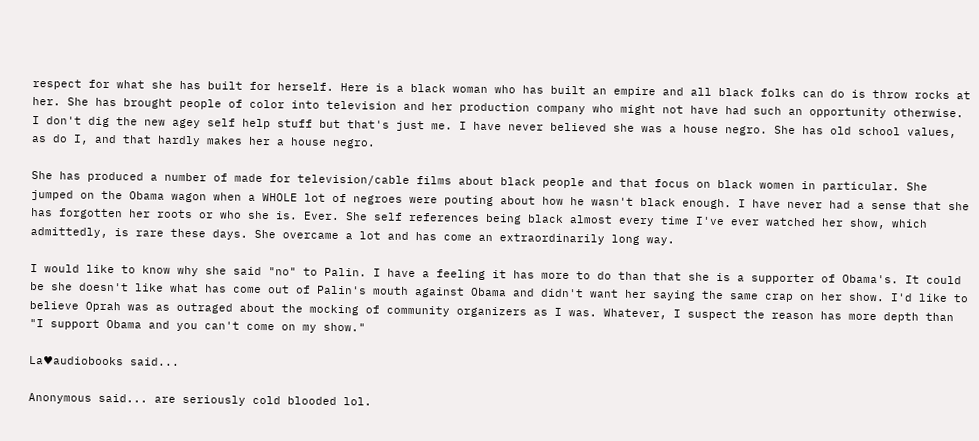respect for what she has built for herself. Here is a black woman who has built an empire and all black folks can do is throw rocks at her. She has brought people of color into television and her production company who might not have had such an opportunity otherwise. I don't dig the new agey self help stuff but that's just me. I have never believed she was a house negro. She has old school values, as do I, and that hardly makes her a house negro.

She has produced a number of made for television/cable films about black people and that focus on black women in particular. She jumped on the Obama wagon when a WHOLE lot of negroes were pouting about how he wasn't black enough. I have never had a sense that she has forgotten her roots or who she is. Ever. She self references being black almost every time I've ever watched her show, which admittedly, is rare these days. She overcame a lot and has come an extraordinarily long way.

I would like to know why she said "no" to Palin. I have a feeling it has more to do than that she is a supporter of Obama's. It could be she doesn't like what has come out of Palin's mouth against Obama and didn't want her saying the same crap on her show. I'd like to believe Oprah was as outraged about the mocking of community organizers as I was. Whatever, I suspect the reason has more depth than "I support Obama and you can't come on my show."

La♥audiobooks said...

Anonymous said... are seriously cold blooded lol.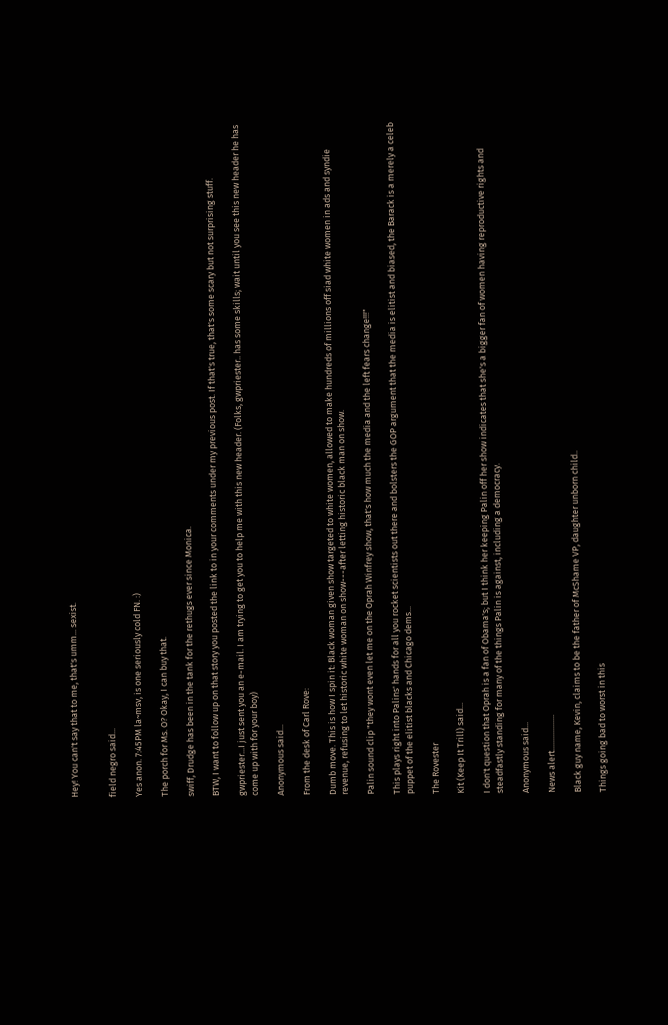Hey! You can't say that to me, that's umm... sexist.


field negro said...

Yes anon. 7:45PM la~msv, is one seriously cold FN. :)

The porch for Ms. O? Okay, I can buy that.

swiff, Drudge has been in the tank for the rethugs ever since Monica.

BTW, I want to follow up on that story you posted the link to in your comments under my previous post. If that's true, that's some scary but not surprising stuff.

gwpriester...I just sent you an e-mail. I am trying to get you to help me with this new header. (Folks, gwpriester.. has some skills; wait until you see this new header he has come up with for your boy)

Anonymous said...

From the desk of Carl Rove:

Dumb move. This is how I spin it: Black woman given show targeted to white women, allowed to make hundreds of millions off siad white women in ads and syndie revenue, refusing to let historic white woman on show---after letting historic black man on show.

Palin sound clip "they wont even let me on the Oprah Winfrey show, that's how much the media and the left fears change!!!"

This plays right into Palins' hands for all you rocket scientists out there and bolsters the GOP argument that the media is elitist and biased, the Barack is a merely a celeb puppet of the elitist blacks and Chicago dems...

The Rovester

Kit (Keep It Trill) said...

I don't question that Oprah is a fan of Obama's; but I think her keeping Palin off her show indicates that she's a bigger fan of women having reproductive rights and steadfastly standing for many of the things Palin is against, including a democracy.

Anonymous said...

News alert..................

Black guy name, Kevin, claims to be the father of McShame VP, daughter unborn child..

Things going bad to worst in this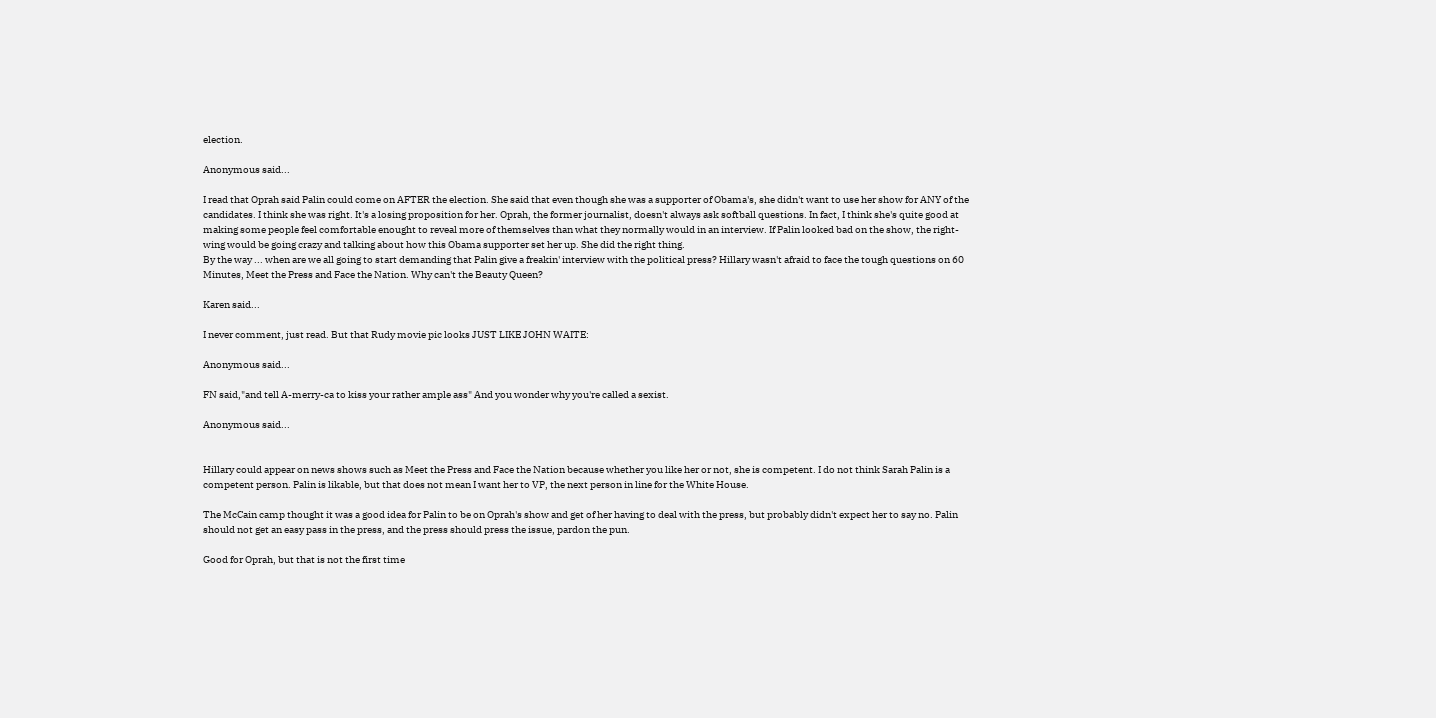election.

Anonymous said...

I read that Oprah said Palin could come on AFTER the election. She said that even though she was a supporter of Obama's, she didn't want to use her show for ANY of the candidates. I think she was right. It's a losing proposition for her. Oprah, the former journalist, doesn't always ask softball questions. In fact, I think she's quite good at making some people feel comfortable enought to reveal more of themselves than what they normally would in an interview. If Palin looked bad on the show, the right-wing would be going crazy and talking about how this Obama supporter set her up. She did the right thing.
By the way ... when are we all going to start demanding that Palin give a freakin' interview with the political press? Hillary wasn't afraid to face the tough questions on 60 Minutes, Meet the Press and Face the Nation. Why can't the Beauty Queen?

Karen said...

I never comment, just read. But that Rudy movie pic looks JUST LIKE JOHN WAITE:

Anonymous said...

FN said,"and tell A-merry-ca to kiss your rather ample ass" And you wonder why you're called a sexist.

Anonymous said...


Hillary could appear on news shows such as Meet the Press and Face the Nation because whether you like her or not, she is competent. I do not think Sarah Palin is a competent person. Palin is likable, but that does not mean I want her to VP, the next person in line for the White House.

The McCain camp thought it was a good idea for Palin to be on Oprah's show and get of her having to deal with the press, but probably didn't expect her to say no. Palin should not get an easy pass in the press, and the press should press the issue, pardon the pun.

Good for Oprah, but that is not the first time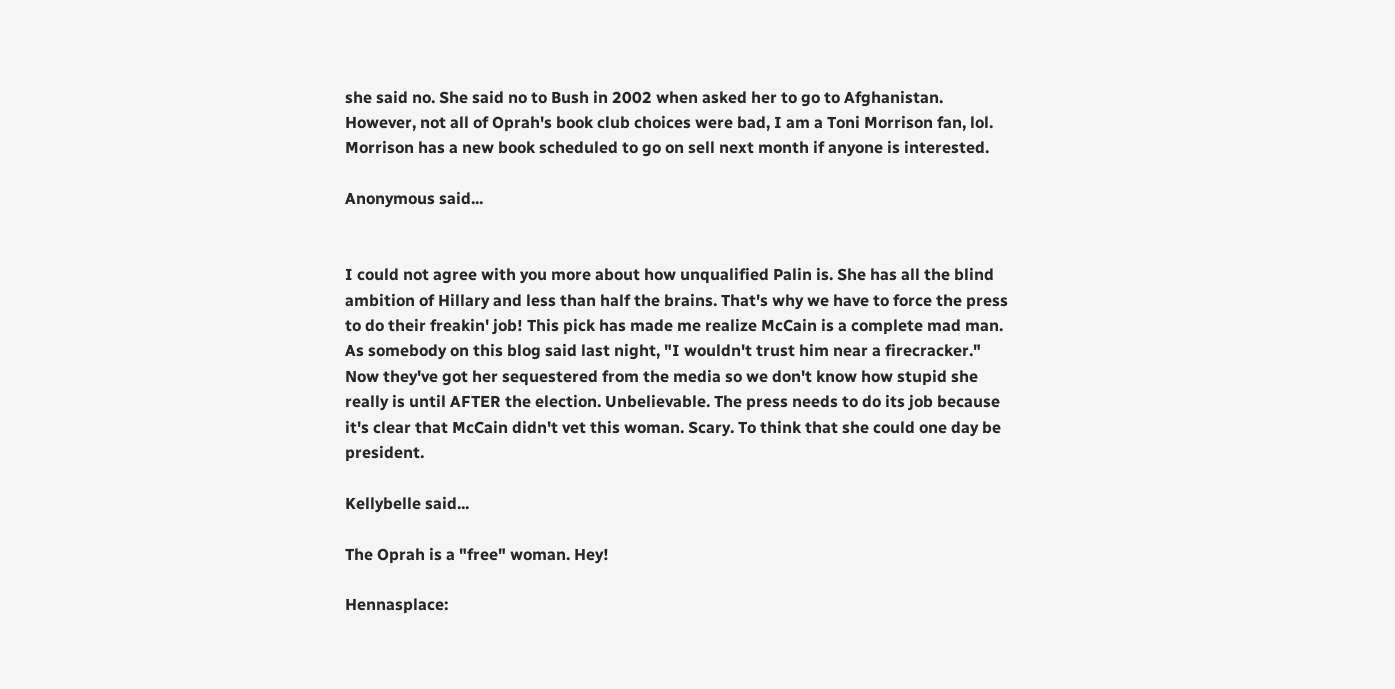she said no. She said no to Bush in 2002 when asked her to go to Afghanistan. However, not all of Oprah's book club choices were bad, I am a Toni Morrison fan, lol. Morrison has a new book scheduled to go on sell next month if anyone is interested.

Anonymous said...


I could not agree with you more about how unqualified Palin is. She has all the blind ambition of Hillary and less than half the brains. That's why we have to force the press to do their freakin' job! This pick has made me realize McCain is a complete mad man. As somebody on this blog said last night, "I wouldn't trust him near a firecracker." Now they've got her sequestered from the media so we don't know how stupid she really is until AFTER the election. Unbelievable. The press needs to do its job because it's clear that McCain didn't vet this woman. Scary. To think that she could one day be president.

Kellybelle said...

The Oprah is a "free" woman. Hey!

Hennasplace: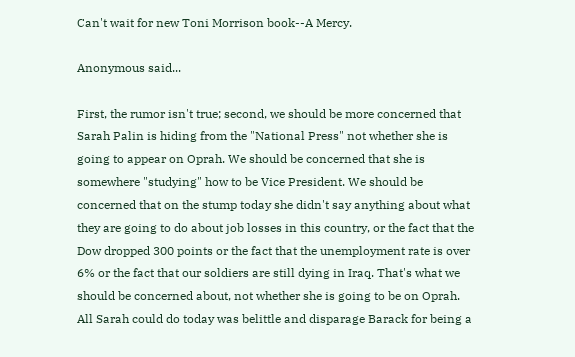Can't wait for new Toni Morrison book--A Mercy.

Anonymous said...

First, the rumor isn't true; second, we should be more concerned that Sarah Palin is hiding from the "National Press" not whether she is going to appear on Oprah. We should be concerned that she is somewhere "studying" how to be Vice President. We should be concerned that on the stump today she didn't say anything about what they are going to do about job losses in this country, or the fact that the Dow dropped 300 points or the fact that the unemployment rate is over 6% or the fact that our soldiers are still dying in Iraq. That's what we should be concerned about, not whether she is going to be on Oprah. All Sarah could do today was belittle and disparage Barack for being a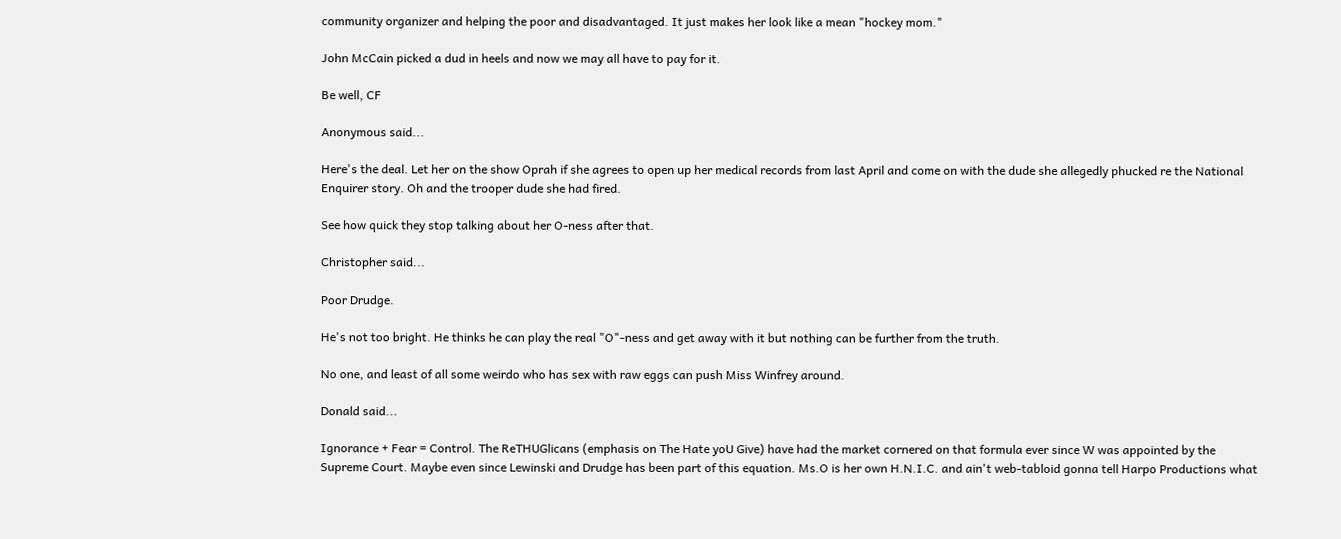community organizer and helping the poor and disadvantaged. It just makes her look like a mean "hockey mom."

John McCain picked a dud in heels and now we may all have to pay for it.

Be well, CF

Anonymous said...

Here's the deal. Let her on the show Oprah if she agrees to open up her medical records from last April and come on with the dude she allegedly phucked re the National Enquirer story. Oh and the trooper dude she had fired.

See how quick they stop talking about her O-ness after that.

Christopher said...

Poor Drudge.

He's not too bright. He thinks he can play the real "O"-ness and get away with it but nothing can be further from the truth.

No one, and least of all some weirdo who has sex with raw eggs can push Miss Winfrey around.

Donald said...

Ignorance + Fear = Control. The ReTHUGlicans (emphasis on The Hate yoU Give) have had the market cornered on that formula ever since W was appointed by the Supreme Court. Maybe even since Lewinski and Drudge has been part of this equation. Ms.O is her own H.N.I.C. and ain't web-tabloid gonna tell Harpo Productions what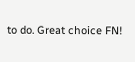to do. Great choice FN!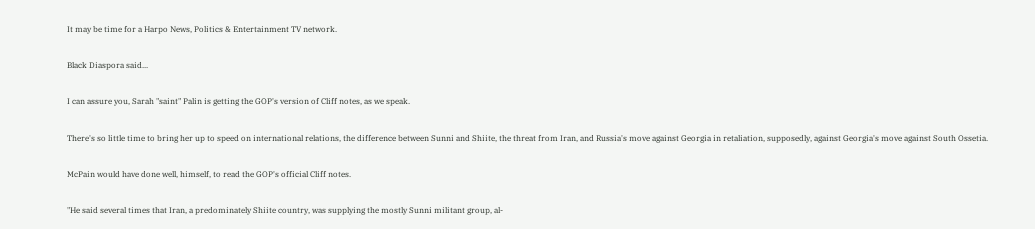It may be time for a Harpo News, Politics & Entertainment TV network.

Black Diaspora said...

I can assure you, Sarah "saint" Palin is getting the GOP's version of Cliff notes, as we speak.

There's so little time to bring her up to speed on international relations, the difference between Sunni and Shiite, the threat from Iran, and Russia's move against Georgia in retaliation, supposedly, against Georgia's move against South Ossetia.

McPain would have done well, himself, to read the GOP's official Cliff notes.

"He said several times that Iran, a predominately Shiite country, was supplying the mostly Sunni militant group, al-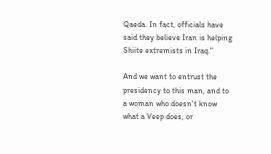Qaeda. In fact, officials have said they believe Iran is helping Shiite extremists in Iraq."

And we want to entrust the presidency to this man, and to a woman who doesn't know what a Veep does, or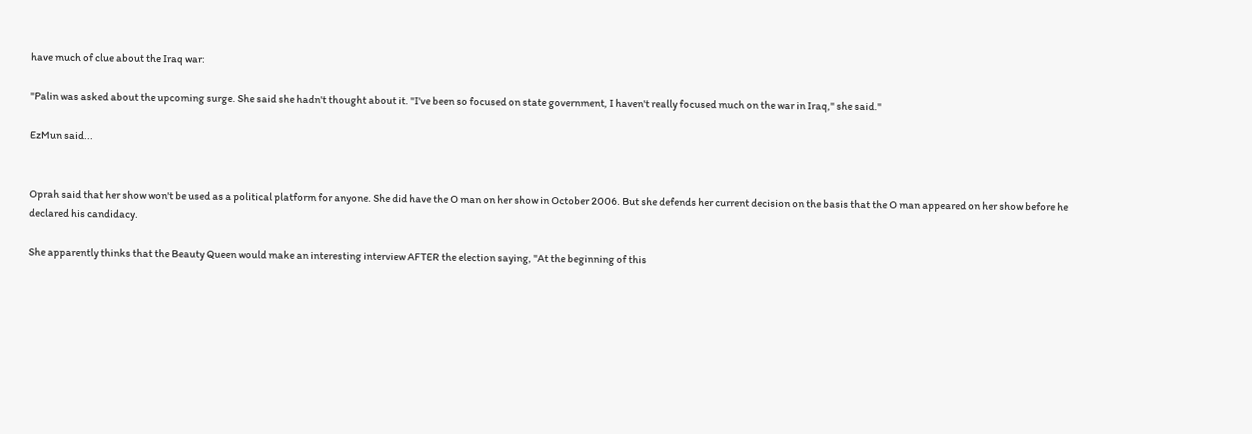have much of clue about the Iraq war:

"Palin was asked about the upcoming surge. She said she hadn't thought about it. "I've been so focused on state government, I haven't really focused much on the war in Iraq," she said."

EzMun said...


Oprah said that her show won't be used as a political platform for anyone. She did have the O man on her show in October 2006. But she defends her current decision on the basis that the O man appeared on her show before he declared his candidacy.

She apparently thinks that the Beauty Queen would make an interesting interview AFTER the election saying, "At the beginning of this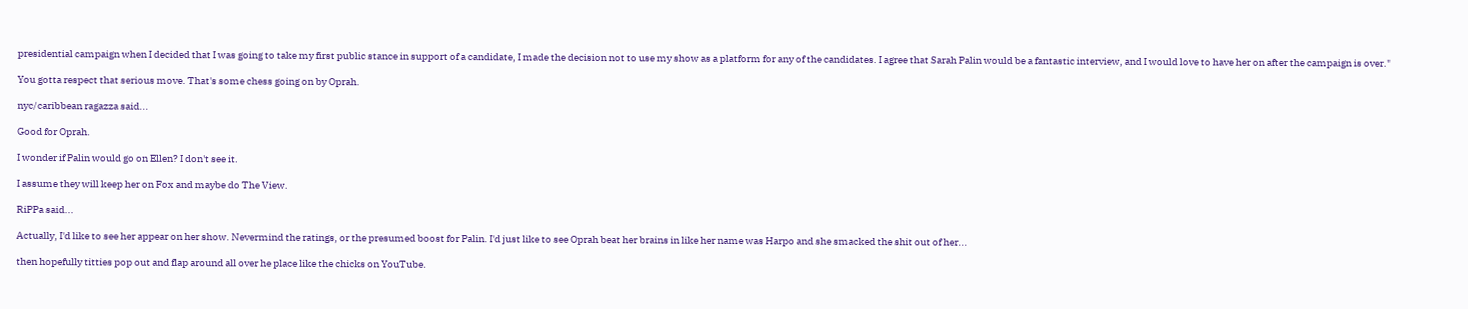presidential campaign when I decided that I was going to take my first public stance in support of a candidate, I made the decision not to use my show as a platform for any of the candidates. I agree that Sarah Palin would be a fantastic interview, and I would love to have her on after the campaign is over."

You gotta respect that serious move. That's some chess going on by Oprah.

nyc/caribbean ragazza said...

Good for Oprah.

I wonder if Palin would go on Ellen? I don't see it.

I assume they will keep her on Fox and maybe do The View.

RiPPa said...

Actually, I'd like to see her appear on her show. Nevermind the ratings, or the presumed boost for Palin. I'd just like to see Oprah beat her brains in like her name was Harpo and she smacked the shit out of her...

then hopefully titties pop out and flap around all over he place like the chicks on YouTube.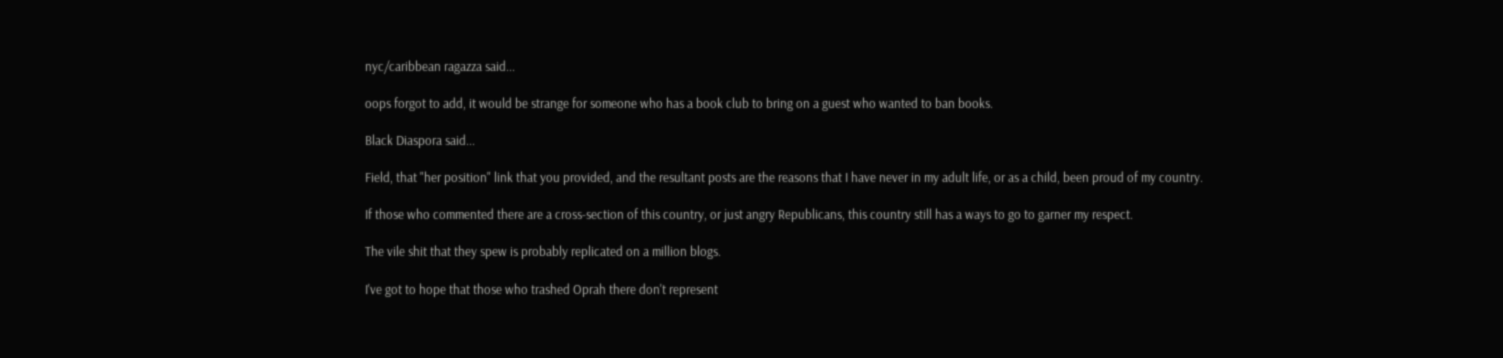nyc/caribbean ragazza said...

oops forgot to add, it would be strange for someone who has a book club to bring on a guest who wanted to ban books.

Black Diaspora said...

Field, that "her position" link that you provided, and the resultant posts are the reasons that I have never in my adult life, or as a child, been proud of my country.

If those who commented there are a cross-section of this country, or just angry Republicans, this country still has a ways to go to garner my respect.

The vile shit that they spew is probably replicated on a million blogs.

I've got to hope that those who trashed Oprah there don't represent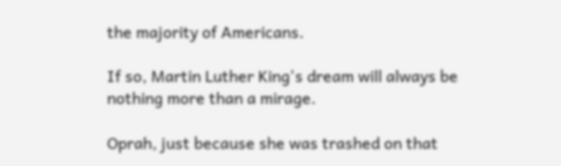the majority of Americans.

If so, Martin Luther King's dream will always be nothing more than a mirage.

Oprah, just because she was trashed on that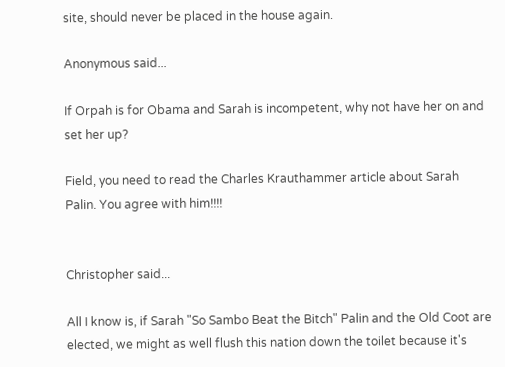site, should never be placed in the house again.

Anonymous said...

If Orpah is for Obama and Sarah is incompetent, why not have her on and set her up?

Field, you need to read the Charles Krauthammer article about Sarah Palin. You agree with him!!!!


Christopher said...

All I know is, if Sarah "So Sambo Beat the Bitch" Palin and the Old Coot are elected, we might as well flush this nation down the toilet because it's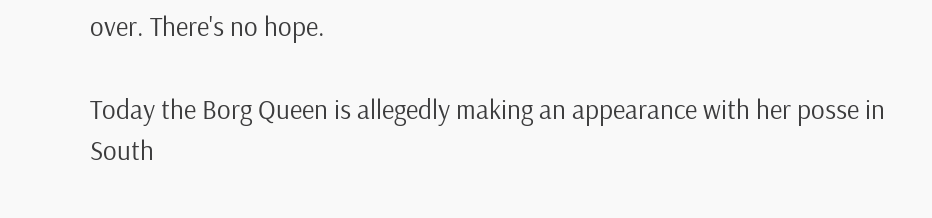over. There's no hope.

Today the Borg Queen is allegedly making an appearance with her posse in South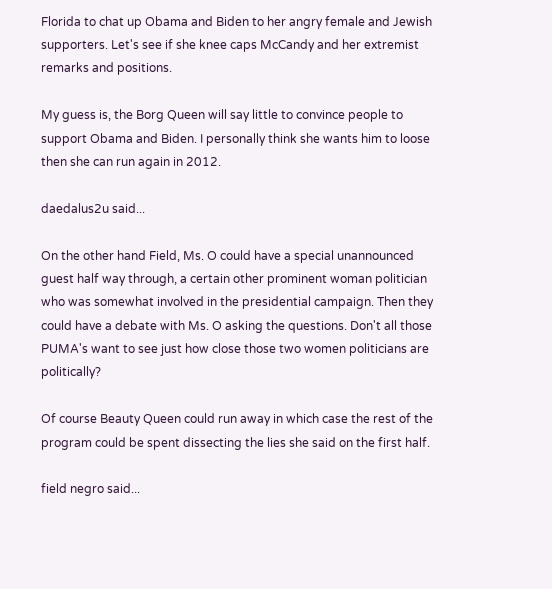Florida to chat up Obama and Biden to her angry female and Jewish supporters. Let's see if she knee caps McCandy and her extremist remarks and positions.

My guess is, the Borg Queen will say little to convince people to support Obama and Biden. I personally think she wants him to loose then she can run again in 2012.

daedalus2u said...

On the other hand Field, Ms. O could have a special unannounced guest half way through, a certain other prominent woman politician who was somewhat involved in the presidential campaign. Then they could have a debate with Ms. O asking the questions. Don't all those PUMA's want to see just how close those two women politicians are politically?

Of course Beauty Queen could run away in which case the rest of the program could be spent dissecting the lies she said on the first half.

field negro said...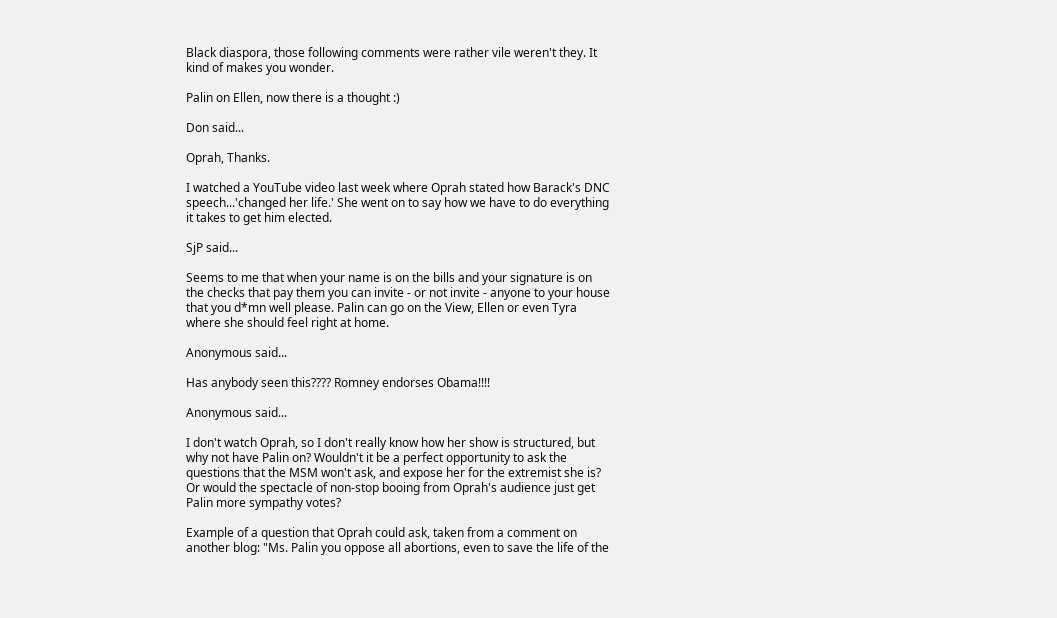Black diaspora, those following comments were rather vile weren't they. It kind of makes you wonder.

Palin on Ellen, now there is a thought :)

Don said...

Oprah, Thanks.

I watched a YouTube video last week where Oprah stated how Barack's DNC speech...'changed her life.' She went on to say how we have to do everything it takes to get him elected.

SjP said...

Seems to me that when your name is on the bills and your signature is on the checks that pay them you can invite - or not invite - anyone to your house that you d*mn well please. Palin can go on the View, Ellen or even Tyra where she should feel right at home.

Anonymous said...

Has anybody seen this???? Romney endorses Obama!!!!

Anonymous said...

I don't watch Oprah, so I don't really know how her show is structured, but why not have Palin on? Wouldn't it be a perfect opportunity to ask the questions that the MSM won't ask, and expose her for the extremist she is? Or would the spectacle of non-stop booing from Oprah's audience just get Palin more sympathy votes?

Example of a question that Oprah could ask, taken from a comment on another blog: "Ms. Palin you oppose all abortions, even to save the life of the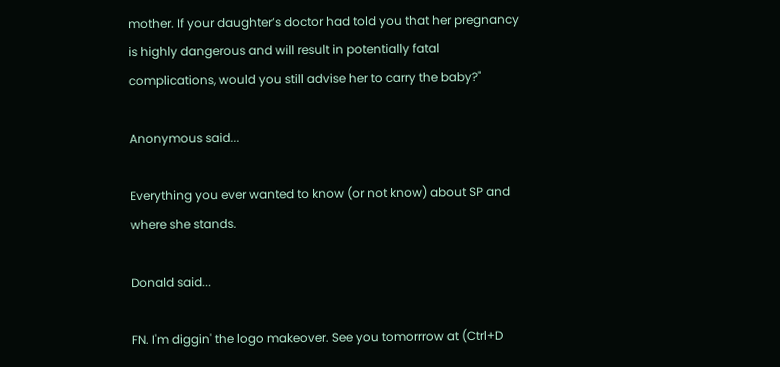mother. If your daughter’s doctor had told you that her pregnancy is highly dangerous and will result in potentially fatal complications, would you still advise her to carry the baby?"

Anonymous said...

Everything you ever wanted to know (or not know) about SP and where she stands.

Donald said...

FN. I'm diggin' the logo makeover. See you tomorrrow at (Ctrl+D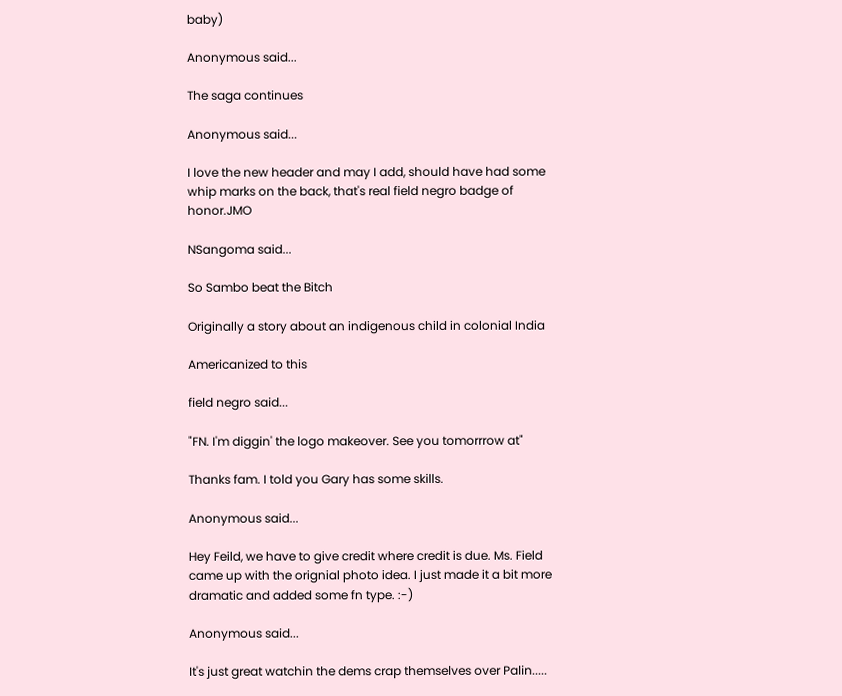baby)

Anonymous said...

The saga continues

Anonymous said...

I love the new header and may I add, should have had some whip marks on the back, that's real field negro badge of honor.JMO

NSangoma said...

So Sambo beat the Bitch

Originally a story about an indigenous child in colonial India

Americanized to this

field negro said...

"FN. I'm diggin' the logo makeover. See you tomorrrow at"

Thanks fam. I told you Gary has some skills.

Anonymous said...

Hey Feild, we have to give credit where credit is due. Ms. Field came up with the orignial photo idea. I just made it a bit more dramatic and added some fn type. :-)

Anonymous said...

It's just great watchin the dems crap themselves over Palin.....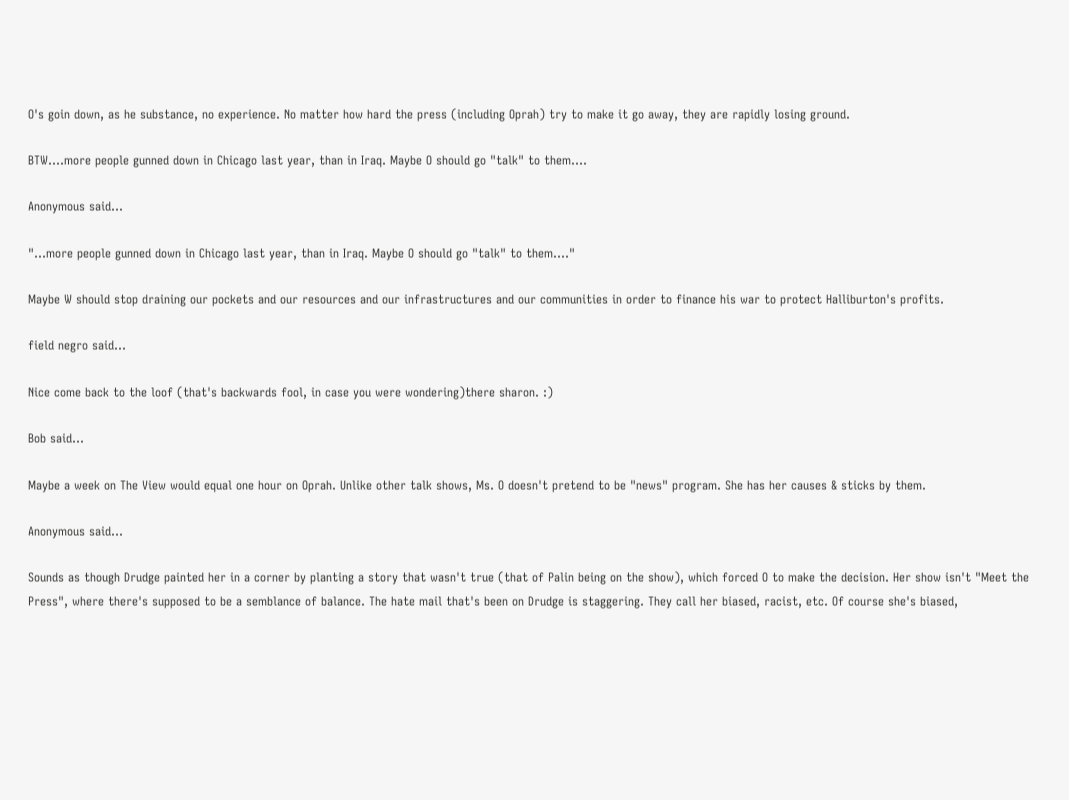O's goin down, as he substance, no experience. No matter how hard the press (including Oprah) try to make it go away, they are rapidly losing ground.

BTW....more people gunned down in Chicago last year, than in Iraq. Maybe O should go "talk" to them....

Anonymous said...

"...more people gunned down in Chicago last year, than in Iraq. Maybe O should go "talk" to them...."

Maybe W should stop draining our pockets and our resources and our infrastructures and our communities in order to finance his war to protect Halliburton's profits.

field negro said...

Nice come back to the loof (that's backwards fool, in case you were wondering)there sharon. :)

Bob said...

Maybe a week on The View would equal one hour on Oprah. Unlike other talk shows, Ms. O doesn't pretend to be "news" program. She has her causes & sticks by them.

Anonymous said...

Sounds as though Drudge painted her in a corner by planting a story that wasn't true (that of Palin being on the show), which forced O to make the decision. Her show isn't "Meet the Press", where there's supposed to be a semblance of balance. The hate mail that's been on Drudge is staggering. They call her biased, racist, etc. Of course she's biased,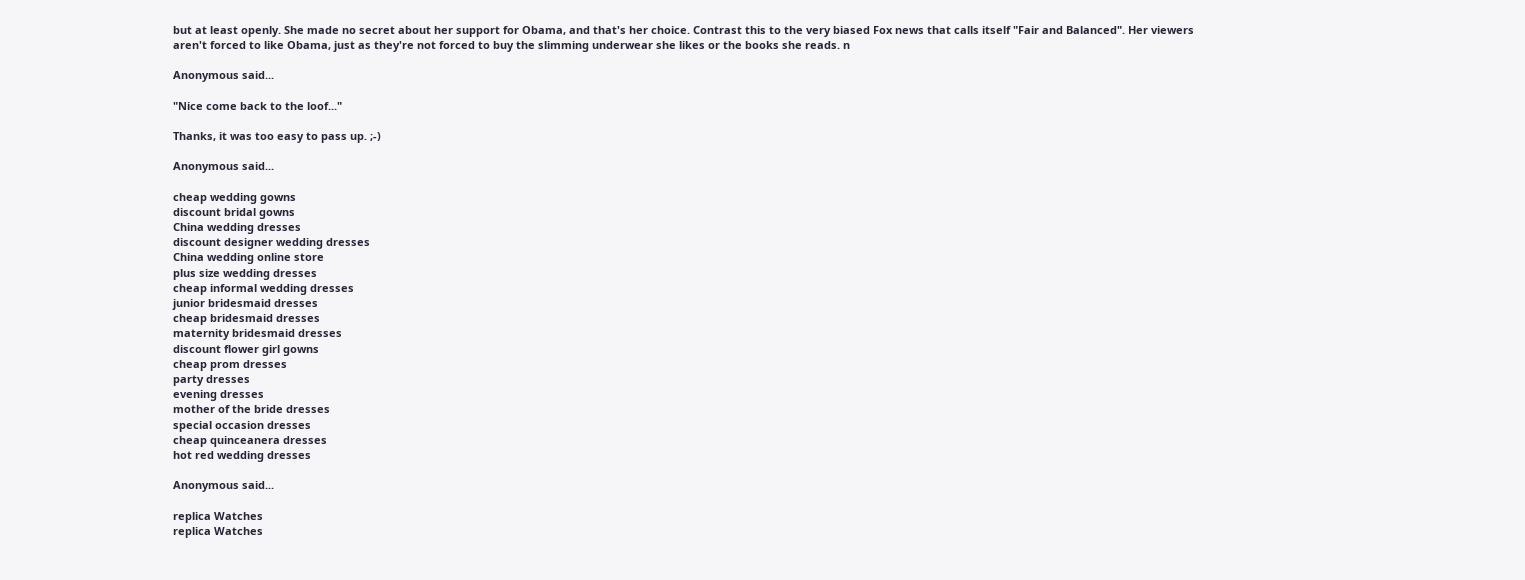but at least openly. She made no secret about her support for Obama, and that's her choice. Contrast this to the very biased Fox news that calls itself "Fair and Balanced". Her viewers aren't forced to like Obama, just as they're not forced to buy the slimming underwear she likes or the books she reads. n

Anonymous said...

"Nice come back to the loof..."

Thanks, it was too easy to pass up. ;-)

Anonymous said...

cheap wedding gowns
discount bridal gowns
China wedding dresses
discount designer wedding dresses
China wedding online store
plus size wedding dresses
cheap informal wedding dresses
junior bridesmaid dresses
cheap bridesmaid dresses
maternity bridesmaid dresses
discount flower girl gowns
cheap prom dresses
party dresses
evening dresses
mother of the bride dresses
special occasion dresses
cheap quinceanera dresses
hot red wedding dresses

Anonymous said...

replica Watches
replica Watches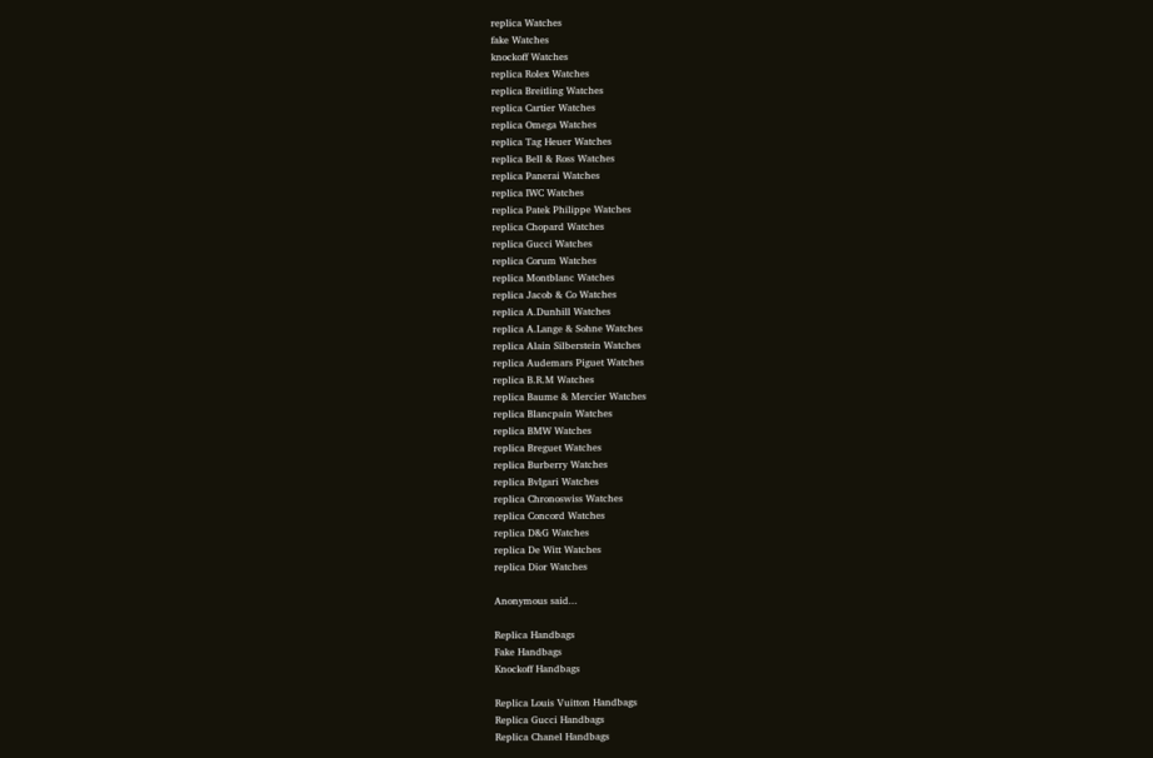replica Watches
fake Watches
knockoff Watches
replica Rolex Watches
replica Breitling Watches
replica Cartier Watches
replica Omega Watches
replica Tag Heuer Watches
replica Bell & Ross Watches
replica Panerai Watches
replica IWC Watches
replica Patek Philippe Watches
replica Chopard Watches
replica Gucci Watches
replica Corum Watches
replica Montblanc Watches
replica Jacob & Co Watches
replica A.Dunhill Watches
replica A.Lange & Sohne Watches
replica Alain Silberstein Watches
replica Audemars Piguet Watches
replica B.R.M Watches
replica Baume & Mercier Watches
replica Blancpain Watches
replica BMW Watches
replica Breguet Watches
replica Burberry Watches
replica Bvlgari Watches
replica Chronoswiss Watches
replica Concord Watches
replica D&G Watches
replica De Witt Watches
replica Dior Watches

Anonymous said...

Replica Handbags
Fake Handbags
Knockoff Handbags

Replica Louis Vuitton Handbags
Replica Gucci Handbags
Replica Chanel Handbags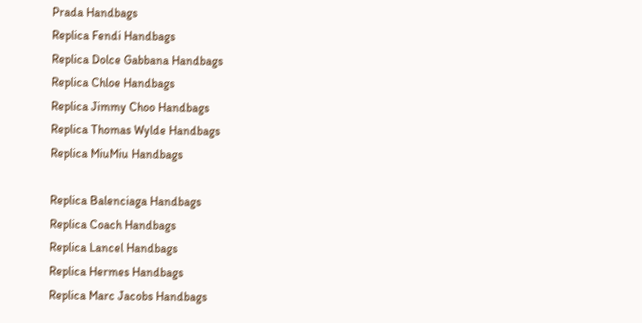Prada Handbags
Replica Fendi Handbags
Replica Dolce Gabbana Handbags
Replica Chloe Handbags
Replica Jimmy Choo Handbags
Replica Thomas Wylde Handbags
Replica MiuMiu Handbags

Replica Balenciaga Handbags
Replica Coach Handbags
Replica Lancel Handbags
Replica Hermes Handbags
Replica Marc Jacobs Handbags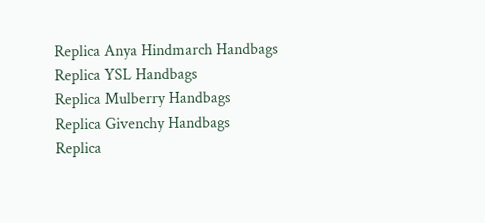Replica Anya Hindmarch Handbags
Replica YSL Handbags
Replica Mulberry Handbags
Replica Givenchy Handbags
Replica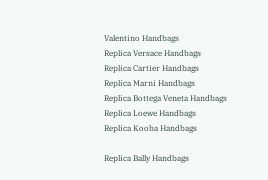Valentino Handbags
Replica Versace Handbags
Replica Cartier Handbags
Replica Marni Handbags
Replica Bottega Veneta Handbags
Replica Loewe Handbags
Replica Kooba Handbags

Replica Bally Handbags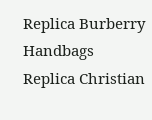Replica Burberry Handbags
Replica Christian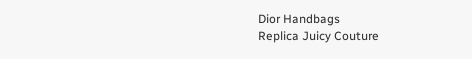Dior Handbags
Replica Juicy Couture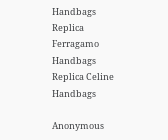Handbags
Replica Ferragamo Handbags
Replica Celine Handbags

Anonymous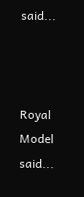said...



Royal Model said...